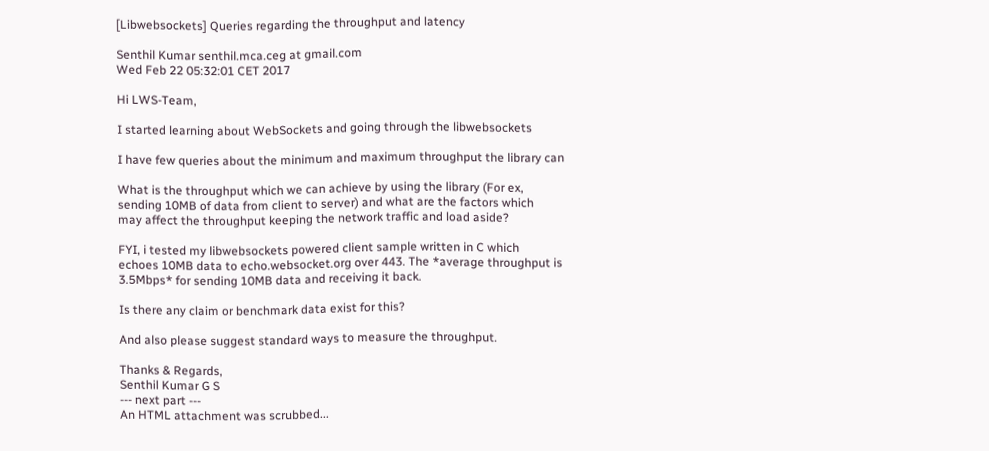[Libwebsockets] Queries regarding the throughput and latency

Senthil Kumar senthil.mca.ceg at gmail.com
Wed Feb 22 05:32:01 CET 2017

Hi LWS-Team,

I started learning about WebSockets and going through the libwebsockets

I have few queries about the minimum and maximum throughput the library can

What is the throughput which we can achieve by using the library (For ex,
sending 10MB of data from client to server) and what are the factors which
may affect the throughput keeping the network traffic and load aside?

FYI, i tested my libwebsockets powered client sample written in C which
echoes 10MB data to echo.websocket.org over 443. The *average throughput is
3.5Mbps* for sending 10MB data and receiving it back.

Is there any claim or benchmark data exist for this?

And also please suggest standard ways to measure the throughput.

Thanks & Regards,
Senthil Kumar G S
--- next part ---
An HTML attachment was scrubbed...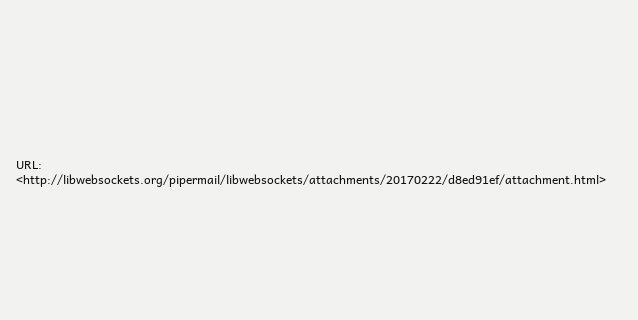URL: <http://libwebsockets.org/pipermail/libwebsockets/attachments/20170222/d8ed91ef/attachment.html>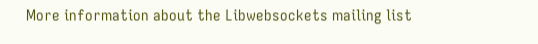More information about the Libwebsockets mailing list